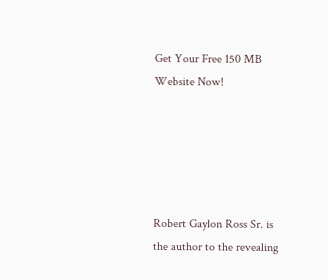Get Your Free 150 MB Website Now!





Robert Gaylon Ross Sr. is the author to the revealing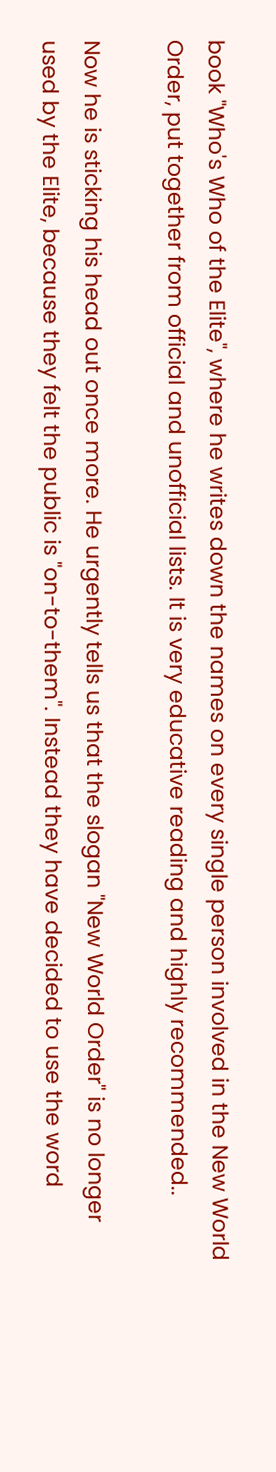book "Who's Who of the Elite", where he writes down the names on every single person involved in the New World Order, put together from official and unofficial lists. It is very educative reading and highly recommended..

Now he is sticking his head out once more. He urgently tells us that the slogan "New World Order" is no longer used by the Elite, because they felt the public is "on-to-them". Instead they have decided to use the word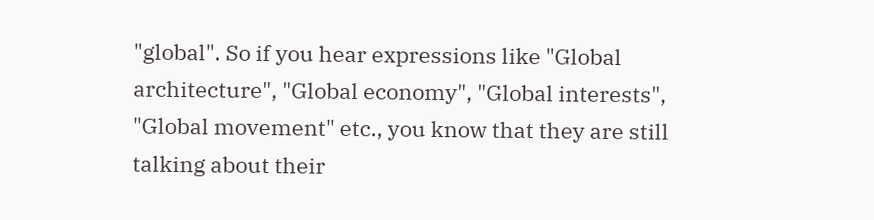"global". So if you hear expressions like "Global architecture", "Global economy", "Global interests", "Global movement" etc., you know that they are still talking about their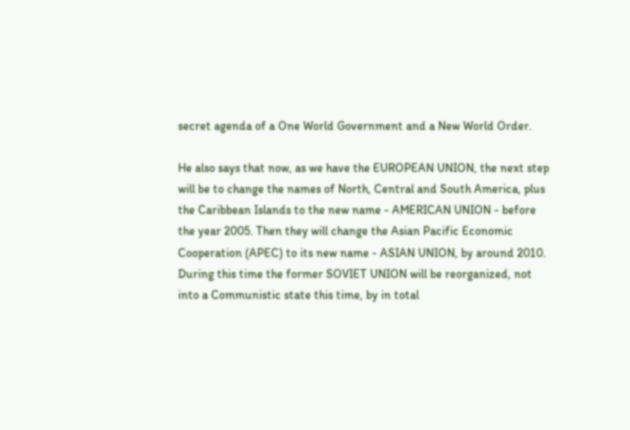secret agenda of a One World Government and a New World Order.

He also says that now, as we have the EUROPEAN UNION, the next step will be to change the names of North, Central and South America, plus the Caribbean Islands to the new name - AMERICAN UNION - before the year 2005. Then they will change the Asian Pacific Economic Cooperation (APEC) to its new name - ASIAN UNION, by around 2010. During this time the former SOVIET UNION will be reorganized, not into a Communistic state this time, by in total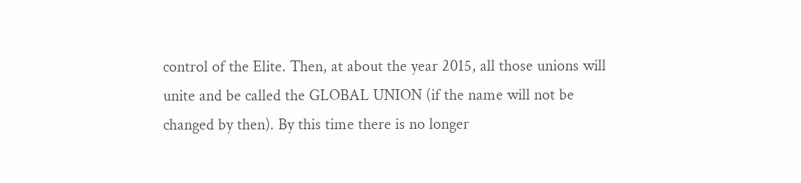control of the Elite. Then, at about the year 2015, all those unions will unite and be called the GLOBAL UNION (if the name will not be changed by then). By this time there is no longer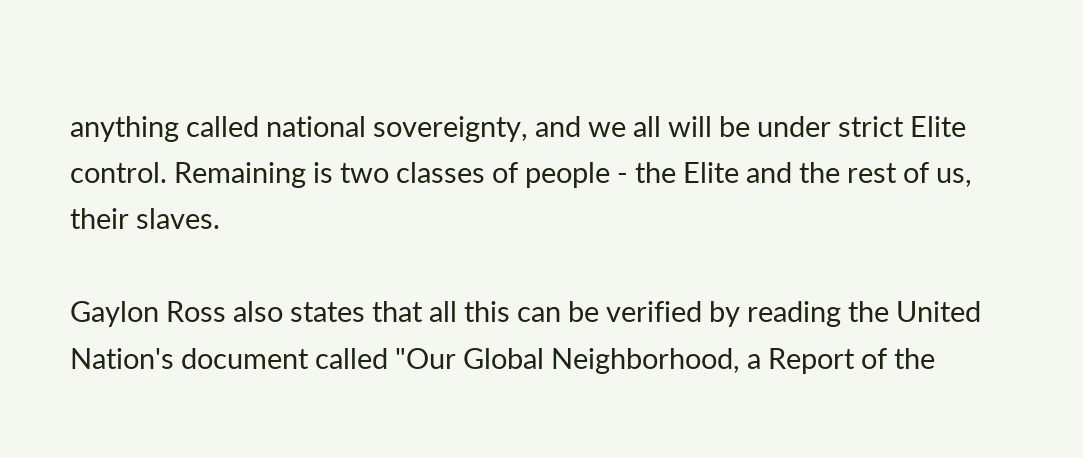anything called national sovereignty, and we all will be under strict Elite control. Remaining is two classes of people - the Elite and the rest of us, their slaves.

Gaylon Ross also states that all this can be verified by reading the United Nation's document called "Our Global Neighborhood, a Report of the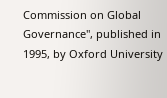Commission on Global Governance", published in 1995, by Oxford University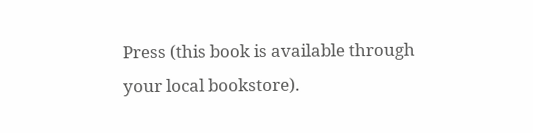Press (this book is available through your local bookstore).